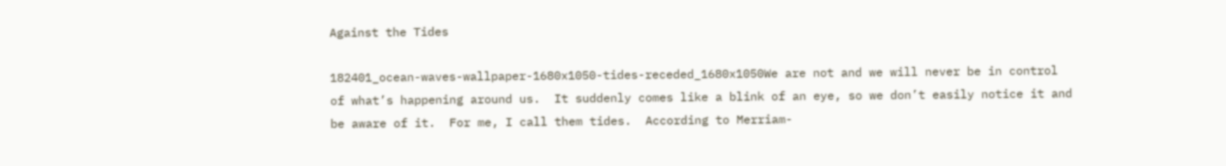Against the Tides

182401_ocean-waves-wallpaper-1680x1050-tides-receded_1680x1050We are not and we will never be in control of what’s happening around us.  It suddenly comes like a blink of an eye, so we don’t easily notice it and be aware of it.  For me, I call them tides.  According to Merriam-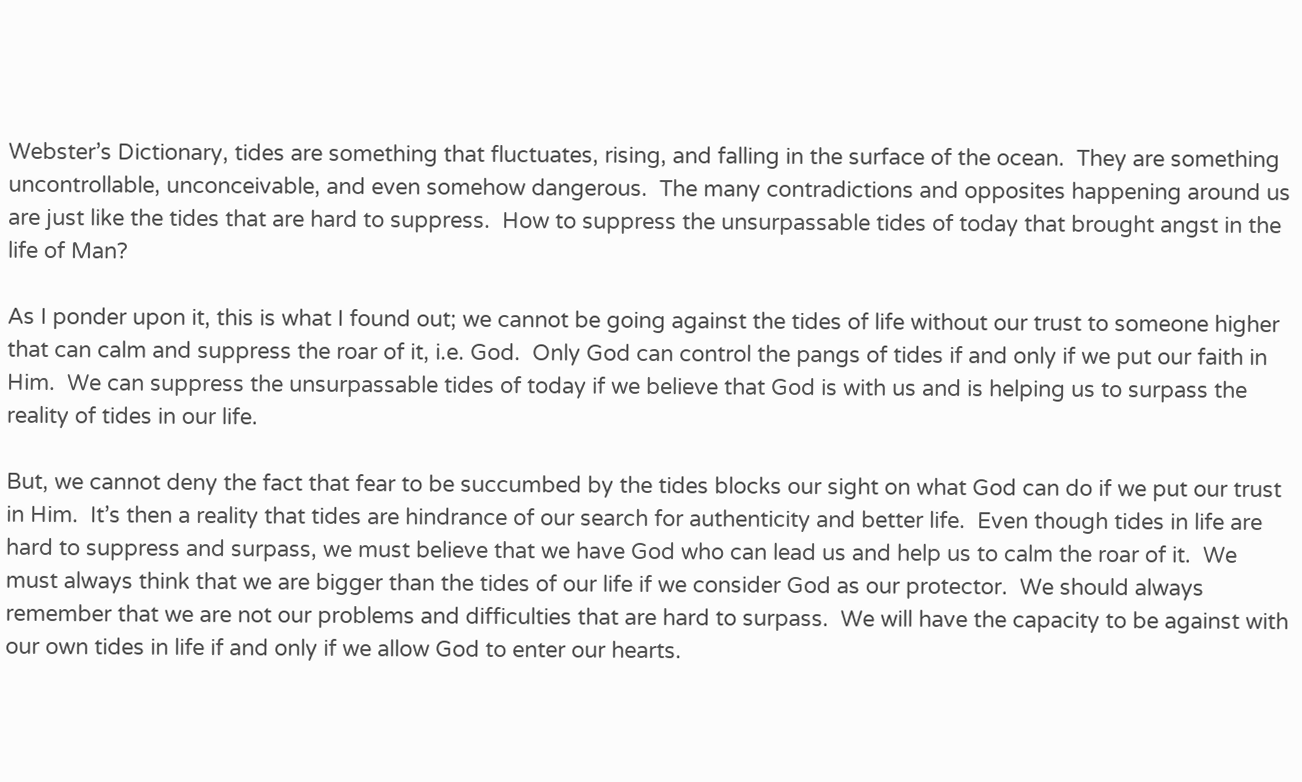Webster’s Dictionary, tides are something that fluctuates, rising, and falling in the surface of the ocean.  They are something uncontrollable, unconceivable, and even somehow dangerous.  The many contradictions and opposites happening around us are just like the tides that are hard to suppress.  How to suppress the unsurpassable tides of today that brought angst in the life of Man?

As I ponder upon it, this is what I found out; we cannot be going against the tides of life without our trust to someone higher that can calm and suppress the roar of it, i.e. God.  Only God can control the pangs of tides if and only if we put our faith in Him.  We can suppress the unsurpassable tides of today if we believe that God is with us and is helping us to surpass the reality of tides in our life.

But, we cannot deny the fact that fear to be succumbed by the tides blocks our sight on what God can do if we put our trust in Him.  It’s then a reality that tides are hindrance of our search for authenticity and better life.  Even though tides in life are hard to suppress and surpass, we must believe that we have God who can lead us and help us to calm the roar of it.  We must always think that we are bigger than the tides of our life if we consider God as our protector.  We should always remember that we are not our problems and difficulties that are hard to surpass.  We will have the capacity to be against with our own tides in life if and only if we allow God to enter our hearts.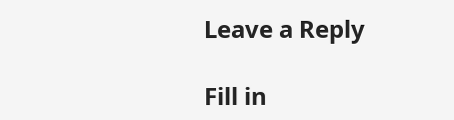Leave a Reply

Fill in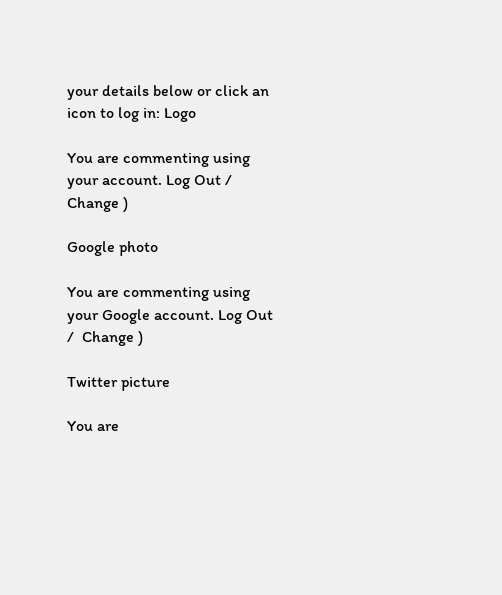your details below or click an icon to log in: Logo

You are commenting using your account. Log Out /  Change )

Google photo

You are commenting using your Google account. Log Out /  Change )

Twitter picture

You are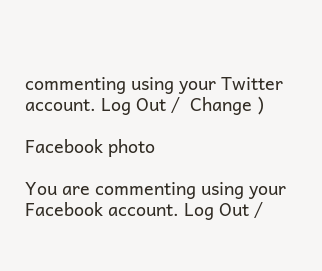commenting using your Twitter account. Log Out /  Change )

Facebook photo

You are commenting using your Facebook account. Log Out /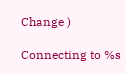Change )

Connecting to %s